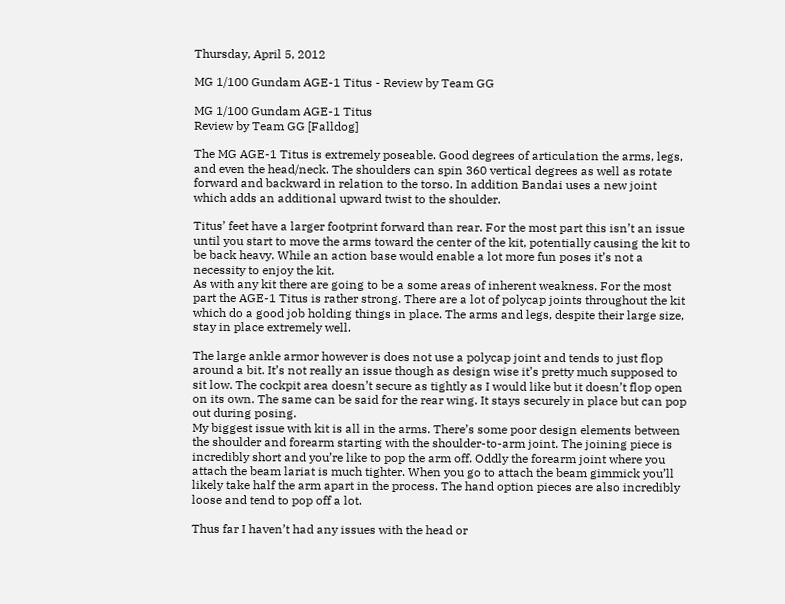Thursday, April 5, 2012

MG 1/100 Gundam AGE-1 Titus - Review by Team GG

MG 1/100 Gundam AGE-1 Titus
Review by Team GG [Falldog]

The MG AGE-1 Titus is extremely poseable. Good degrees of articulation the arms, legs, and even the head/neck. The shoulders can spin 360 vertical degrees as well as rotate forward and backward in relation to the torso. In addition Bandai uses a new joint which adds an additional upward twist to the shoulder.

Titus’ feet have a larger footprint forward than rear. For the most part this isn’t an issue until you start to move the arms toward the center of the kit, potentially causing the kit to be back heavy. While an action base would enable a lot more fun poses it’s not a necessity to enjoy the kit.
As with any kit there are going to be a some areas of inherent weakness. For the most part the AGE-1 Titus is rather strong. There are a lot of polycap joints throughout the kit which do a good job holding things in place. The arms and legs, despite their large size, stay in place extremely well.

The large ankle armor however is does not use a polycap joint and tends to just flop around a bit. It’s not really an issue though as design wise it’s pretty much supposed to sit low. The cockpit area doesn’t secure as tightly as I would like but it doesn’t flop open on its own. The same can be said for the rear wing. It stays securely in place but can pop out during posing.
My biggest issue with kit is all in the arms. There’s some poor design elements between the shoulder and forearm starting with the shoulder-to-arm joint. The joining piece is incredibly short and you’re like to pop the arm off. Oddly the forearm joint where you attach the beam lariat is much tighter. When you go to attach the beam gimmick you’ll likely take half the arm apart in the process. The hand option pieces are also incredibly loose and tend to pop off a lot.

Thus far I haven’t had any issues with the head or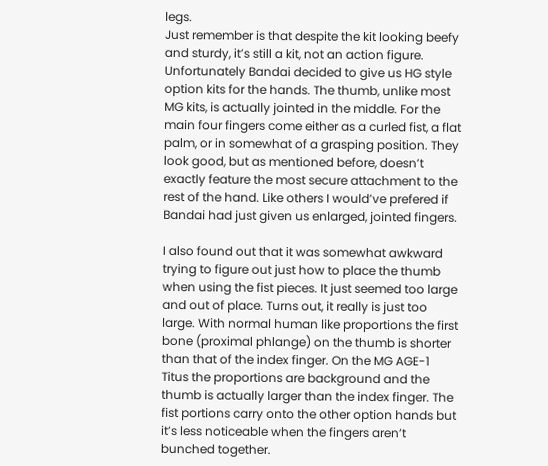legs.
Just remember is that despite the kit looking beefy and sturdy, it’s still a kit, not an action figure.
Unfortunately Bandai decided to give us HG style option kits for the hands. The thumb, unlike most MG kits, is actually jointed in the middle. For the main four fingers come either as a curled fist, a flat palm, or in somewhat of a grasping position. They look good, but as mentioned before, doesn’t exactly feature the most secure attachment to the rest of the hand. Like others I would’ve prefered if Bandai had just given us enlarged, jointed fingers.

I also found out that it was somewhat awkward trying to figure out just how to place the thumb when using the fist pieces. It just seemed too large and out of place. Turns out, it really is just too large. With normal human like proportions the first bone (proximal phlange) on the thumb is shorter than that of the index finger. On the MG AGE-1 Titus the proportions are background and the thumb is actually larger than the index finger. The fist portions carry onto the other option hands but it’s less noticeable when the fingers aren’t bunched together.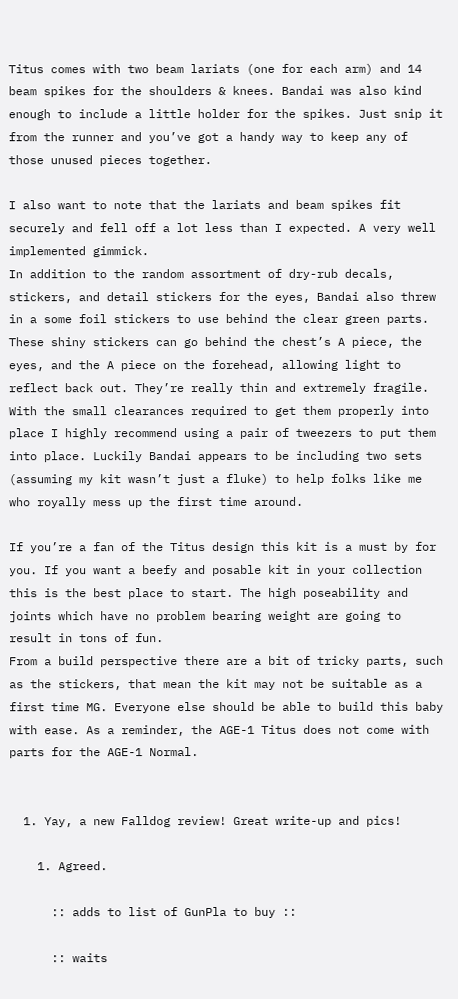Titus comes with two beam lariats (one for each arm) and 14 beam spikes for the shoulders & knees. Bandai was also kind enough to include a little holder for the spikes. Just snip it from the runner and you’ve got a handy way to keep any of those unused pieces together.

I also want to note that the lariats and beam spikes fit securely and fell off a lot less than I expected. A very well implemented gimmick.
In addition to the random assortment of dry-rub decals, stickers, and detail stickers for the eyes, Bandai also threw in a some foil stickers to use behind the clear green parts. These shiny stickers can go behind the chest’s A piece, the eyes, and the A piece on the forehead, allowing light to reflect back out. They’re really thin and extremely fragile. With the small clearances required to get them properly into place I highly recommend using a pair of tweezers to put them into place. Luckily Bandai appears to be including two sets (assuming my kit wasn’t just a fluke) to help folks like me who royally mess up the first time around.

If you’re a fan of the Titus design this kit is a must by for you. If you want a beefy and posable kit in your collection this is the best place to start. The high poseability and joints which have no problem bearing weight are going to result in tons of fun.
From a build perspective there are a bit of tricky parts, such as the stickers, that mean the kit may not be suitable as a first time MG. Everyone else should be able to build this baby with ease. As a reminder, the AGE-1 Titus does not come with parts for the AGE-1 Normal.


  1. Yay, a new Falldog review! Great write-up and pics!

    1. Agreed.

      :: adds to list of GunPla to buy ::

      :: waits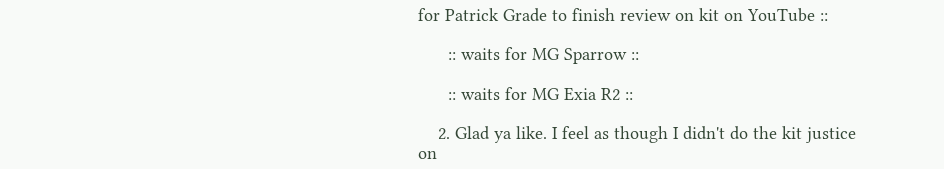for Patrick Grade to finish review on kit on YouTube ::

      :: waits for MG Sparrow ::

      :: waits for MG Exia R2 ::

    2. Glad ya like. I feel as though I didn't do the kit justice on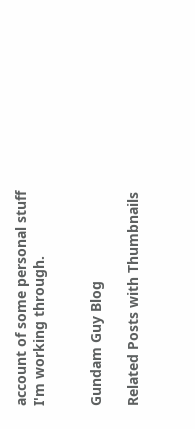account of some personal stuff I'm working through.


Gundam Guy Blog

Related Posts with Thumbnails